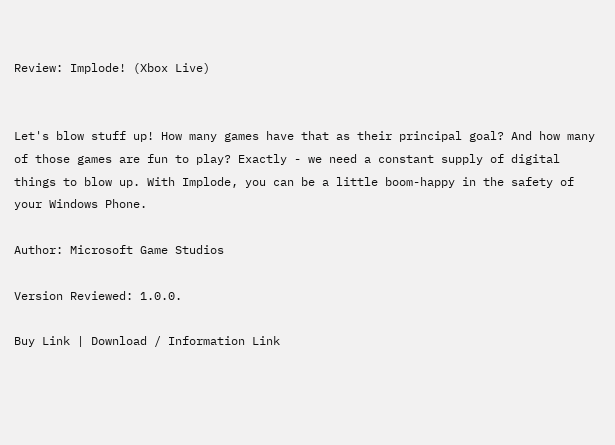Review: Implode! (Xbox Live)


Let's blow stuff up! How many games have that as their principal goal? And how many of those games are fun to play? Exactly - we need a constant supply of digital things to blow up. With Implode, you can be a little boom-happy in the safety of your Windows Phone.

Author: Microsoft Game Studios

Version Reviewed: 1.0.0.

Buy Link | Download / Information Link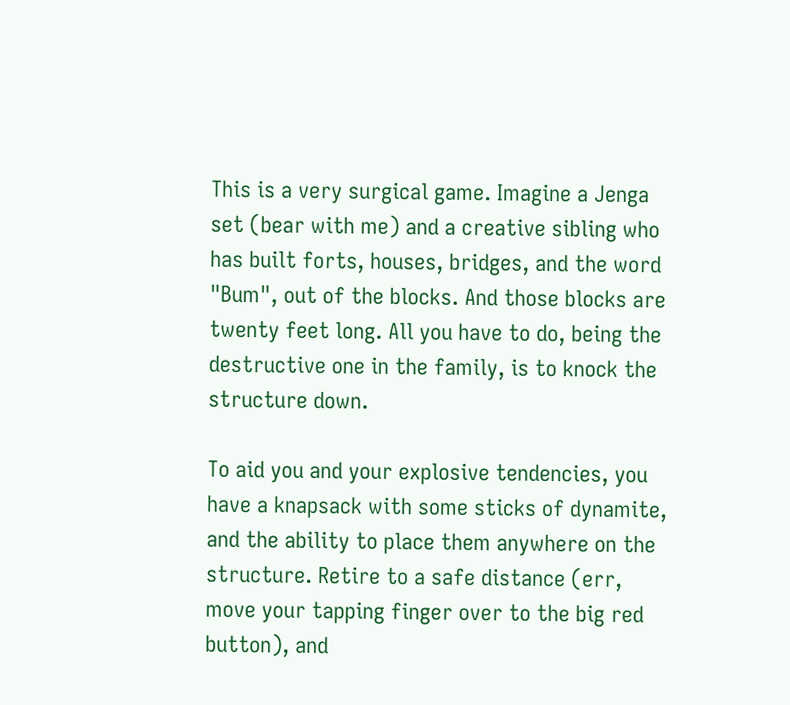This is a very surgical game. Imagine a Jenga set (bear with me) and a creative sibling who has built forts, houses, bridges, and the word "Bum", out of the blocks. And those blocks are twenty feet long. All you have to do, being the destructive one in the family, is to knock the structure down.

To aid you and your explosive tendencies, you have a knapsack with some sticks of dynamite, and the ability to place them anywhere on the structure. Retire to a safe distance (err, move your tapping finger over to the big red button), and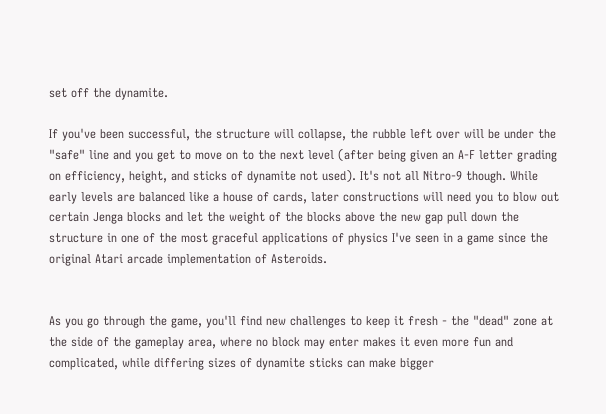set off the dynamite.

If you've been successful, the structure will collapse, the rubble left over will be under the "safe" line and you get to move on to the next level (after being given an A-F letter grading on efficiency, height, and sticks of dynamite not used). It's not all Nitro-9 though. While early levels are balanced like a house of cards, later constructions will need you to blow out certain Jenga blocks and let the weight of the blocks above the new gap pull down the structure in one of the most graceful applications of physics I've seen in a game since the original Atari arcade implementation of Asteroids.


As you go through the game, you'll find new challenges to keep it fresh - the "dead" zone at the side of the gameplay area, where no block may enter makes it even more fun and complicated, while differing sizes of dynamite sticks can make bigger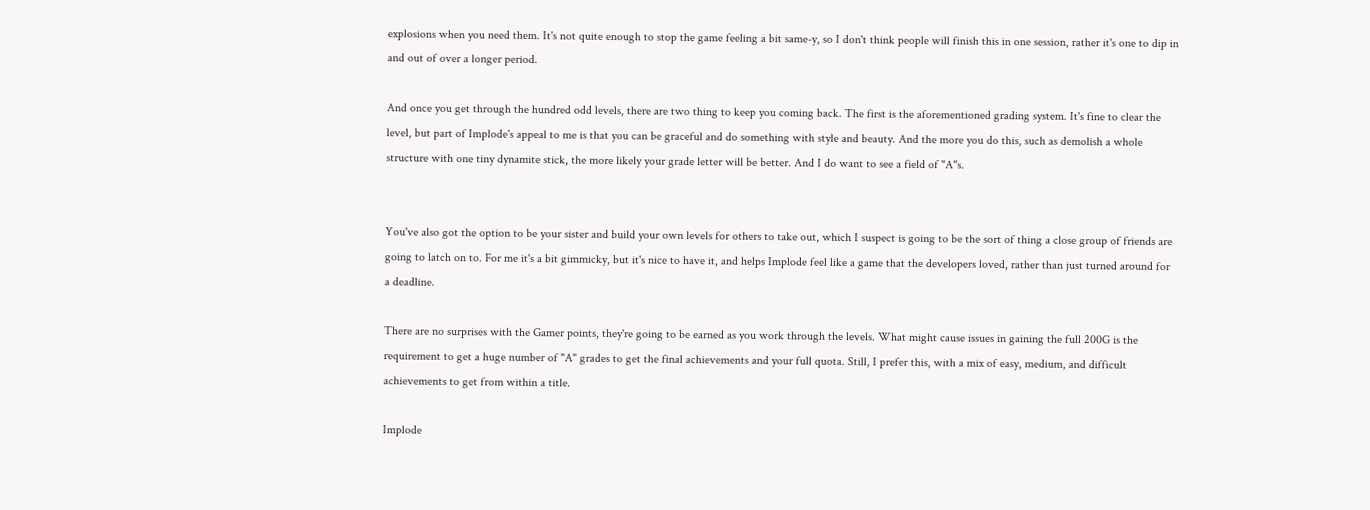explosions when you need them. It's not quite enough to stop the game feeling a bit same-y, so I don't think people will finish this in one session, rather it's one to dip in and out of over a longer period.

And once you get through the hundred odd levels, there are two thing to keep you coming back. The first is the aforementioned grading system. It's fine to clear the level, but part of Implode's appeal to me is that you can be graceful and do something with style and beauty. And the more you do this, such as demolish a whole structure with one tiny dynamite stick, the more likely your grade letter will be better. And I do want to see a field of "A"s.


You've also got the option to be your sister and build your own levels for others to take out, which I suspect is going to be the sort of thing a close group of friends are going to latch on to. For me it's a bit gimmicky, but it's nice to have it, and helps Implode feel like a game that the developers loved, rather than just turned around for a deadline.

There are no surprises with the Gamer points, they're going to be earned as you work through the levels. What might cause issues in gaining the full 200G is the requirement to get a huge number of "A" grades to get the final achievements and your full quota. Still, I prefer this, with a mix of easy, medium, and difficult achievements to get from within a title.

Implode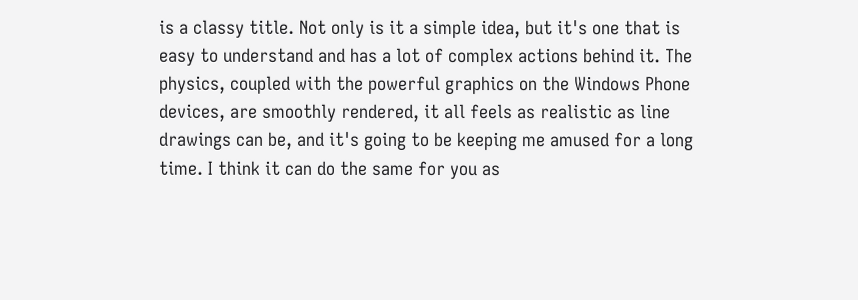is a classy title. Not only is it a simple idea, but it's one that is easy to understand and has a lot of complex actions behind it. The physics, coupled with the powerful graphics on the Windows Phone devices, are smoothly rendered, it all feels as realistic as line drawings can be, and it's going to be keeping me amused for a long time. I think it can do the same for you as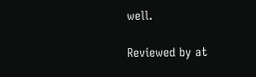well.

Reviewed by at